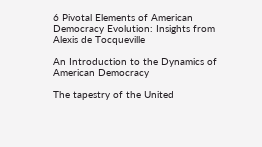6 Pivotal Elements of American Democracy Evolution: Insights from Alexis de Tocqueville

An Introduction to the Dynamics of American Democracy

The tapestry of the United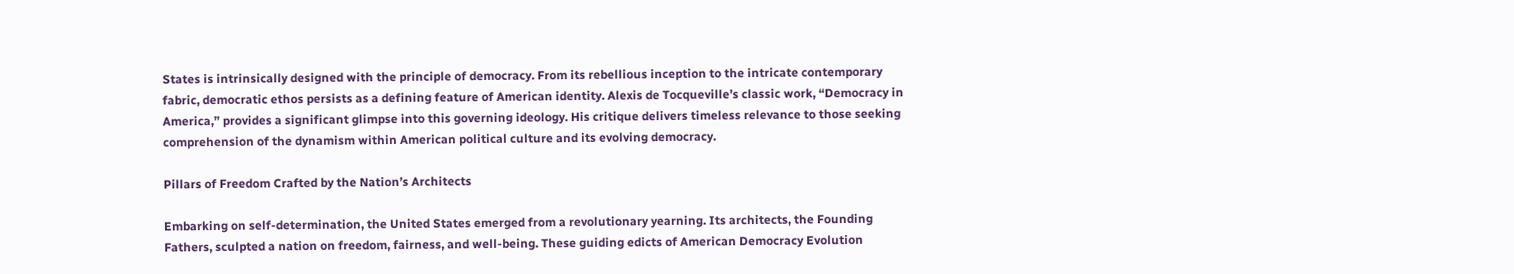States is intrinsically designed with the principle of democracy. From its rebellious inception to the intricate contemporary fabric, democratic ethos persists as a defining feature of American identity. Alexis de Tocqueville’s classic work, “Democracy in America,” provides a significant glimpse into this governing ideology. His critique delivers timeless relevance to those seeking comprehension of the dynamism within American political culture and its evolving democracy.

Pillars of Freedom Crafted by the Nation’s Architects

Embarking on self-determination, the United States emerged from a revolutionary yearning. Its architects, the Founding Fathers, sculpted a nation on freedom, fairness, and well-being. These guiding edicts of American Democracy Evolution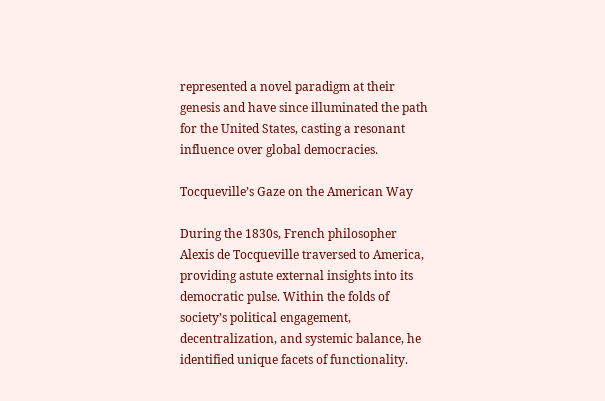represented a novel paradigm at their genesis and have since illuminated the path for the United States, casting a resonant influence over global democracies.

Tocqueville’s Gaze on the American Way

During the 1830s, French philosopher Alexis de Tocqueville traversed to America, providing astute external insights into its democratic pulse. Within the folds of society’s political engagement, decentralization, and systemic balance, he identified unique facets of functionality.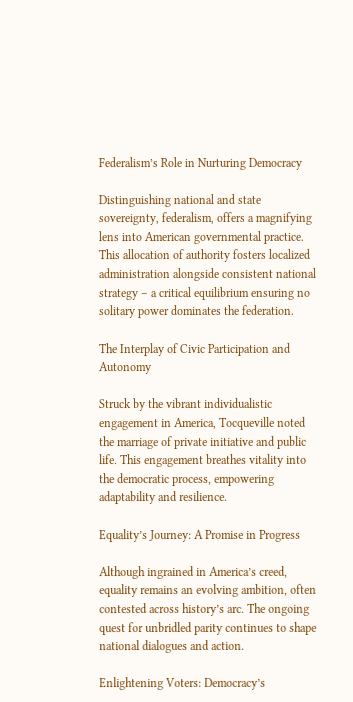Federalism’s Role in Nurturing Democracy

Distinguishing national and state sovereignty, federalism, offers a magnifying lens into American governmental practice. This allocation of authority fosters localized administration alongside consistent national strategy – a critical equilibrium ensuring no solitary power dominates the federation.

The Interplay of Civic Participation and Autonomy

Struck by the vibrant individualistic engagement in America, Tocqueville noted the marriage of private initiative and public life. This engagement breathes vitality into the democratic process, empowering adaptability and resilience.

Equality’s Journey: A Promise in Progress

Although ingrained in America’s creed, equality remains an evolving ambition, often contested across history’s arc. The ongoing quest for unbridled parity continues to shape national dialogues and action.

Enlightening Voters: Democracy’s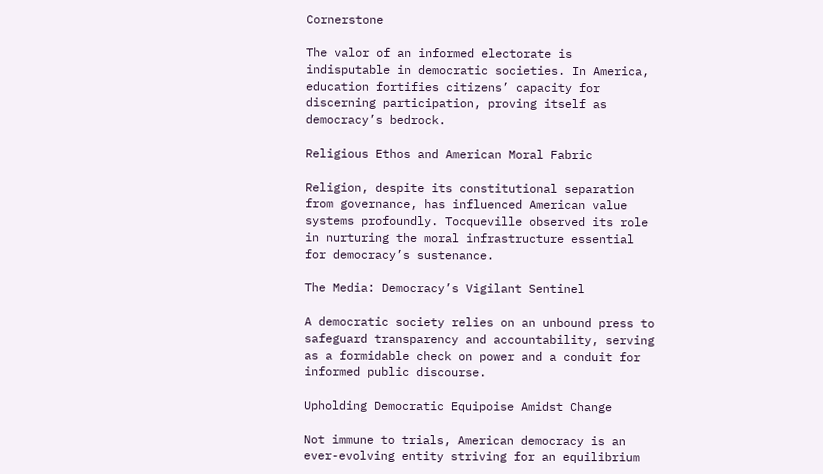Cornerstone

The valor of an informed electorate is indisputable in democratic societies. In America, education fortifies citizens’ capacity for discerning participation, proving itself as democracy’s bedrock.

Religious Ethos and American Moral Fabric

Religion, despite its constitutional separation from governance, has influenced American value systems profoundly. Tocqueville observed its role in nurturing the moral infrastructure essential for democracy’s sustenance.

The Media: Democracy’s Vigilant Sentinel

A democratic society relies on an unbound press to safeguard transparency and accountability, serving as a formidable check on power and a conduit for informed public discourse.

Upholding Democratic Equipoise Amidst Change

Not immune to trials, American democracy is an ever-evolving entity striving for an equilibrium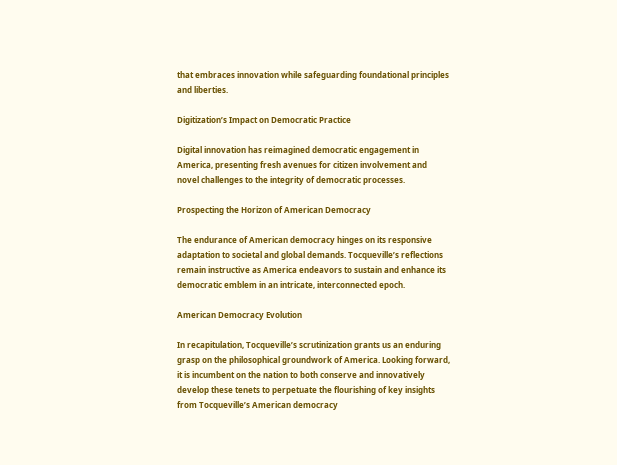that embraces innovation while safeguarding foundational principles and liberties.

Digitization’s Impact on Democratic Practice

Digital innovation has reimagined democratic engagement in America, presenting fresh avenues for citizen involvement and novel challenges to the integrity of democratic processes.

Prospecting the Horizon of American Democracy

The endurance of American democracy hinges on its responsive adaptation to societal and global demands. Tocqueville’s reflections remain instructive as America endeavors to sustain and enhance its democratic emblem in an intricate, interconnected epoch.

American Democracy Evolution

In recapitulation, Tocqueville’s scrutinization grants us an enduring grasp on the philosophical groundwork of America. Looking forward, it is incumbent on the nation to both conserve and innovatively develop these tenets to perpetuate the flourishing of key insights from Tocqueville’s American democracy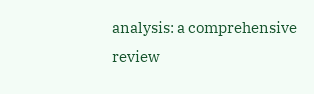analysis: a comprehensive review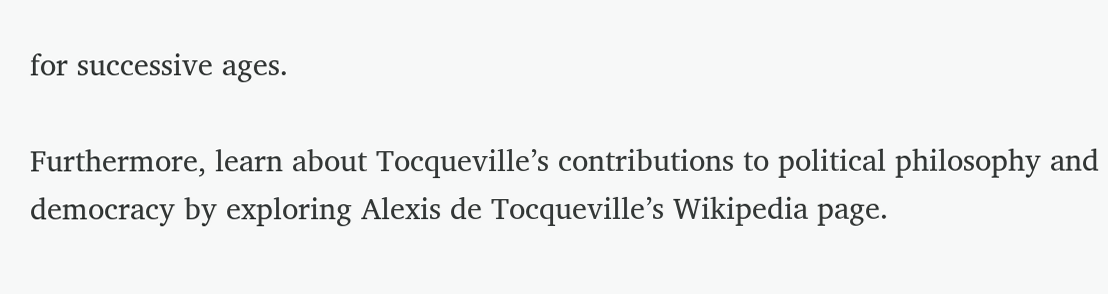for successive ages.

Furthermore, learn about Tocqueville’s contributions to political philosophy and democracy by exploring Alexis de Tocqueville’s Wikipedia page.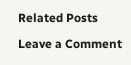Related Posts

Leave a Comment